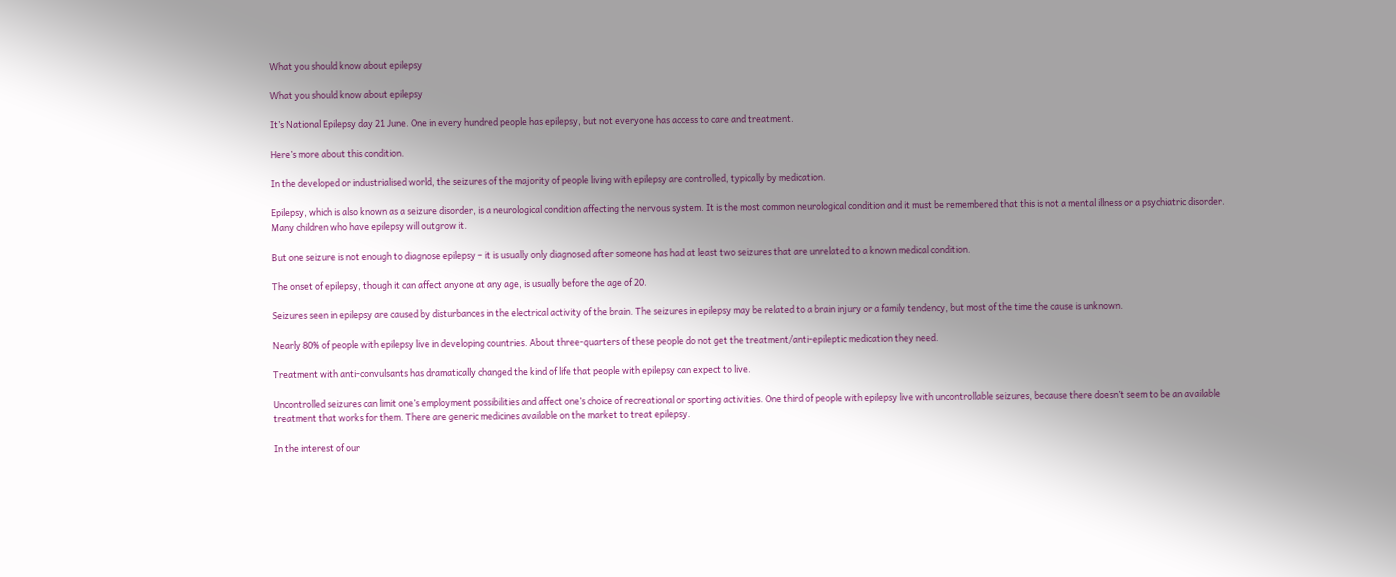What you should know about epilepsy

What you should know about epilepsy

It’s National Epilepsy day 21 June. One in every hundred people has epilepsy, but not everyone has access to care and treatment.

Here’s more about this condition.

In the developed or industrialised world, the seizures of the majority of people living with epilepsy are controlled, typically by medication.

Epilepsy, which is also known as a seizure disorder, is a neurological condition affecting the nervous system. It is the most common neurological condition and it must be remembered that this is not a mental illness or a psychiatric disorder. Many children who have epilepsy will outgrow it.

But one seizure is not enough to diagnose epilepsy – it is usually only diagnosed after someone has had at least two seizures that are unrelated to a known medical condition.

The onset of epilepsy, though it can affect anyone at any age, is usually before the age of 20.

Seizures seen in epilepsy are caused by disturbances in the electrical activity of the brain. The seizures in epilepsy may be related to a brain injury or a family tendency, but most of the time the cause is unknown.

Nearly 80% of people with epilepsy live in developing countries. About three-quarters of these people do not get the treatment/anti-epileptic medication they need.

Treatment with anti-convulsants has dramatically changed the kind of life that people with epilepsy can expect to live.

Uncontrolled seizures can limit one’s employment possibilities and affect one’s choice of recreational or sporting activities. One third of people with epilepsy live with uncontrollable seizures, because there doesn’t seem to be an available treatment that works for them. There are generic medicines available on the market to treat epilepsy.

In the interest of our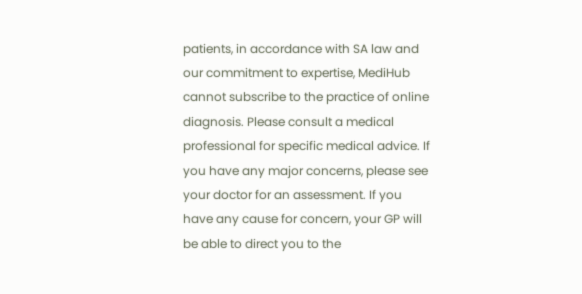patients, in accordance with SA law and our commitment to expertise, MediHub cannot subscribe to the practice of online diagnosis. Please consult a medical professional for specific medical advice. If you have any major concerns, please see your doctor for an assessment. If you have any cause for concern, your GP will be able to direct you to the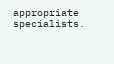appropriate specialists.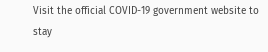Visit the official COVID-19 government website to stay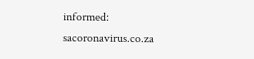informed: sacoronavirus.co.za